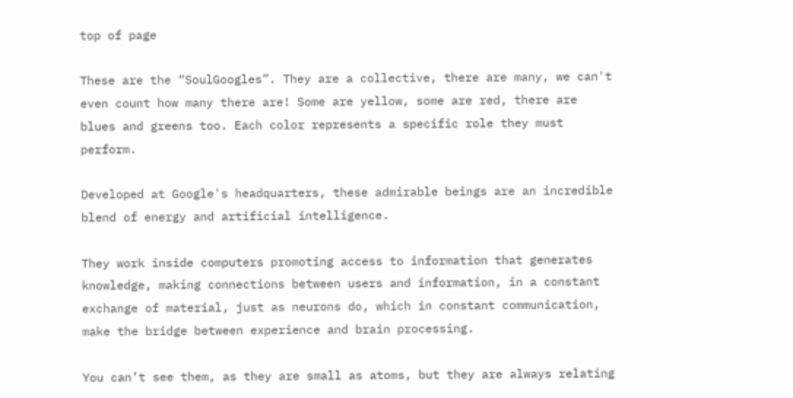top of page

These are the “SoulGoogles”. They are a collective, there are many, we can't even count how many there are! Some are yellow, some are red, there are blues and greens too. Each color represents a specific role they must perform.

Developed at Google's headquarters, these admirable beings are an incredible blend of energy and artificial intelligence.

They work inside computers promoting access to information that generates knowledge, making connections between users and information, in a constant exchange of material, just as neurons do, which in constant communication, make the bridge between experience and brain processing.

You can’t see them, as they are small as atoms, but they are always relating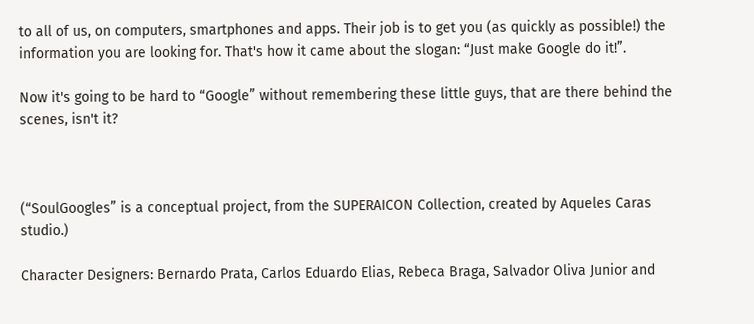to all of us, on computers, smartphones and apps. Their job is to get you (as quickly as possible!) the information you are looking for. That's how it came about the slogan: “Just make Google do it!”.

Now it's going to be hard to “Google” without remembering these little guys, that are there behind the scenes, isn't it?



(“SoulGoogles” is a conceptual project, from the SUPERAICON Collection, created by Aqueles Caras studio.)

Character Designers: Bernardo Prata, Carlos Eduardo Elias, Rebeca Braga, Salvador Oliva Junior and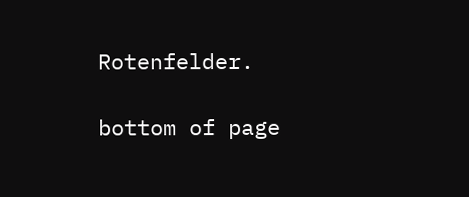Rotenfelder.

bottom of page